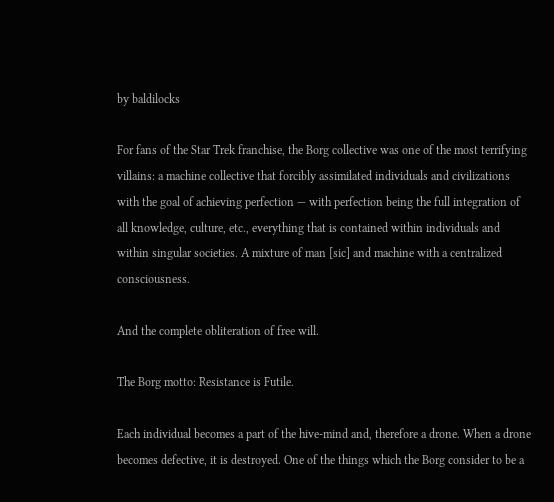by baldilocks

For fans of the Star Trek franchise, the Borg collective was one of the most terrifying villains: a machine collective that forcibly assimilated individuals and civilizations with the goal of achieving perfection — with perfection being the full integration of all knowledge, culture, etc., everything that is contained within individuals and within singular societies. A mixture of man [sic] and machine with a centralized consciousness.

And the complete obliteration of free will.

The Borg motto: Resistance is Futile.

Each individual becomes a part of the hive-mind and, therefore a drone. When a drone becomes defective, it is destroyed. One of the things which the Borg consider to be a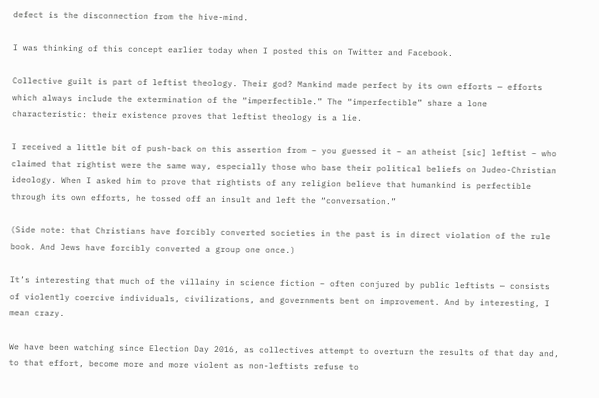defect is the disconnection from the hive-mind.

I was thinking of this concept earlier today when I posted this on Twitter and Facebook.

Collective guilt is part of leftist theology. Their god? Mankind made perfect by its own efforts — efforts which always include the extermination of the “imperfectible.” The “imperfectible” share a lone characteristic: their existence proves that leftist theology is a lie.

I received a little bit of push-back on this assertion from – you guessed it – an atheist [sic] leftist – who claimed that rightist were the same way, especially those who base their political beliefs on Judeo-Christian ideology. When I asked him to prove that rightists of any religion believe that humankind is perfectible through its own efforts, he tossed off an insult and left the “conversation.”

(Side note: that Christians have forcibly converted societies in the past is in direct violation of the rule book. And Jews have forcibly converted a group one once.)

It’s interesting that much of the villainy in science fiction – often conjured by public leftists — consists of violently coercive individuals, civilizations, and governments bent on improvement. And by interesting, I mean crazy.

We have been watching since Election Day 2016, as collectives attempt to overturn the results of that day and, to that effort, become more and more violent as non-leftists refuse to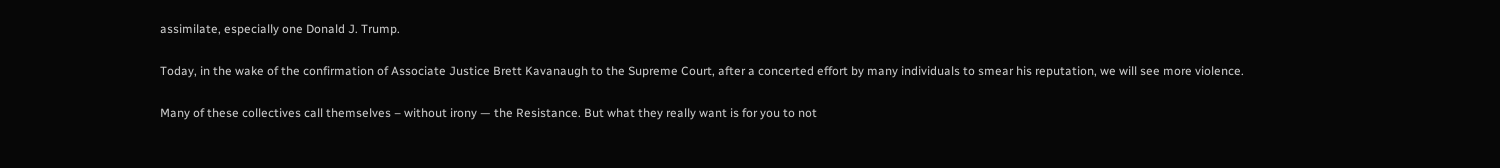assimilate, especially one Donald J. Trump.

Today, in the wake of the confirmation of Associate Justice Brett Kavanaugh to the Supreme Court, after a concerted effort by many individuals to smear his reputation, we will see more violence.

Many of these collectives call themselves – without irony — the Resistance. But what they really want is for you to not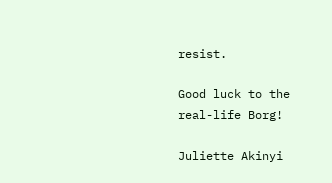resist.

Good luck to the real-life Borg!

Juliette Akinyi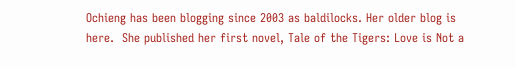Ochieng has been blogging since 2003 as baldilocks. Her older blog is here.  She published her first novel, Tale of the Tigers: Love is Not a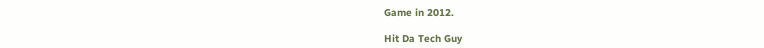Game in 2012.

Hit Da Tech Guy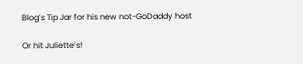Blog’s Tip Jar for his new not-GoDaddy host

Or hit Juliette’s!